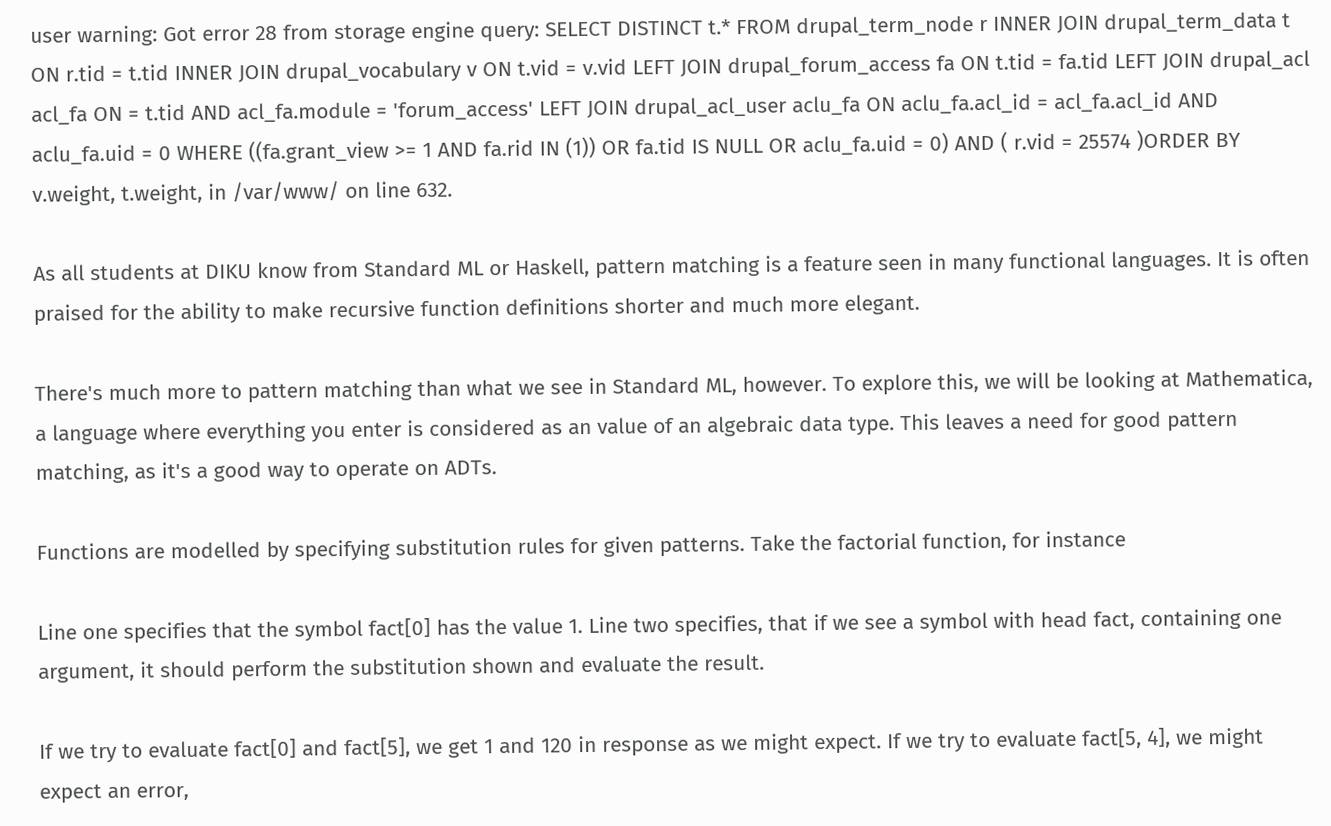user warning: Got error 28 from storage engine query: SELECT DISTINCT t.* FROM drupal_term_node r INNER JOIN drupal_term_data t ON r.tid = t.tid INNER JOIN drupal_vocabulary v ON t.vid = v.vid LEFT JOIN drupal_forum_access fa ON t.tid = fa.tid LEFT JOIN drupal_acl acl_fa ON = t.tid AND acl_fa.module = 'forum_access' LEFT JOIN drupal_acl_user aclu_fa ON aclu_fa.acl_id = acl_fa.acl_id AND aclu_fa.uid = 0 WHERE ((fa.grant_view >= 1 AND fa.rid IN (1)) OR fa.tid IS NULL OR aclu_fa.uid = 0) AND ( r.vid = 25574 )ORDER BY v.weight, t.weight, in /var/www/ on line 632.

As all students at DIKU know from Standard ML or Haskell, pattern matching is a feature seen in many functional languages. It is often praised for the ability to make recursive function definitions shorter and much more elegant.

There's much more to pattern matching than what we see in Standard ML, however. To explore this, we will be looking at Mathematica, a language where everything you enter is considered as an value of an algebraic data type. This leaves a need for good pattern matching, as it's a good way to operate on ADTs.

Functions are modelled by specifying substitution rules for given patterns. Take the factorial function, for instance

Line one specifies that the symbol fact[0] has the value 1. Line two specifies, that if we see a symbol with head fact, containing one argument, it should perform the substitution shown and evaluate the result.

If we try to evaluate fact[0] and fact[5], we get 1 and 120 in response as we might expect. If we try to evaluate fact[5, 4], we might expect an error,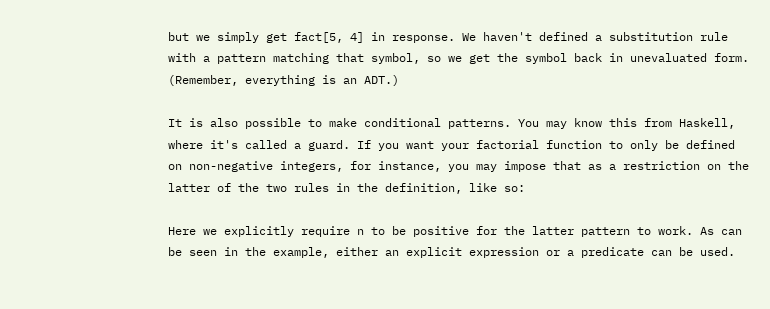but we simply get fact[5, 4] in response. We haven't defined a substitution rule with a pattern matching that symbol, so we get the symbol back in unevaluated form. (Remember, everything is an ADT.)

It is also possible to make conditional patterns. You may know this from Haskell, where it's called a guard. If you want your factorial function to only be defined on non-negative integers, for instance, you may impose that as a restriction on the latter of the two rules in the definition, like so:

Here we explicitly require n to be positive for the latter pattern to work. As can be seen in the example, either an explicit expression or a predicate can be used.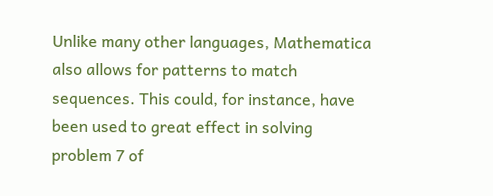Unlike many other languages, Mathematica also allows for patterns to match sequences. This could, for instance, have been used to great effect in solving problem 7 of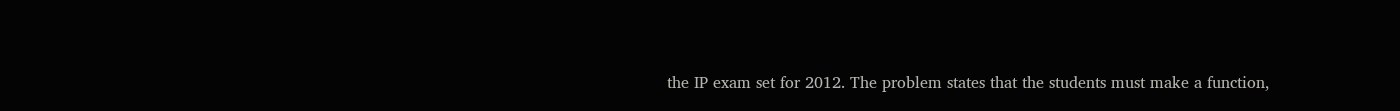the IP exam set for 2012. The problem states that the students must make a function,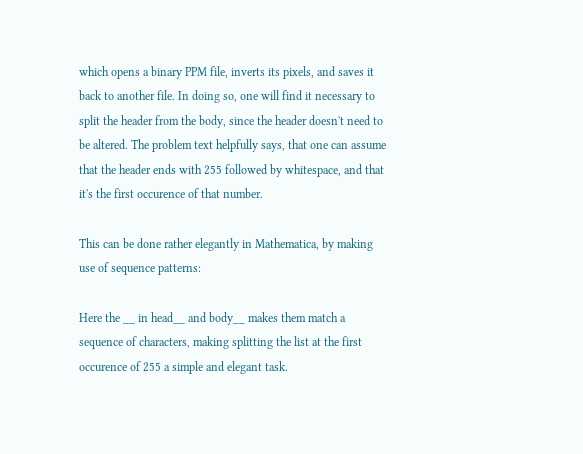which opens a binary PPM file, inverts its pixels, and saves it back to another file. In doing so, one will find it necessary to split the header from the body, since the header doesn't need to be altered. The problem text helpfully says, that one can assume that the header ends with 255 followed by whitespace, and that it's the first occurence of that number.

This can be done rather elegantly in Mathematica, by making use of sequence patterns:

Here the __ in head__ and body__ makes them match a sequence of characters, making splitting the list at the first occurence of 255 a simple and elegant task.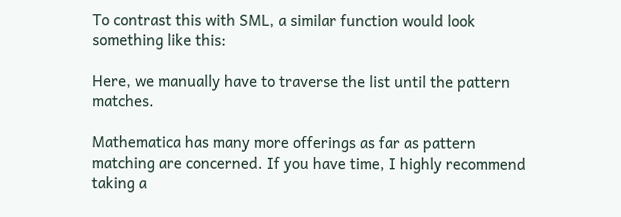To contrast this with SML, a similar function would look something like this:

Here, we manually have to traverse the list until the pattern matches.

Mathematica has many more offerings as far as pattern matching are concerned. If you have time, I highly recommend taking a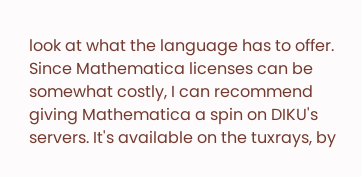look at what the language has to offer. Since Mathematica licenses can be somewhat costly, I can recommend giving Mathematica a spin on DIKU's servers. It's available on the tuxrays, by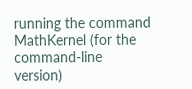running the command MathKernel (for the command-line version)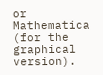or Mathematica (for the graphical version).